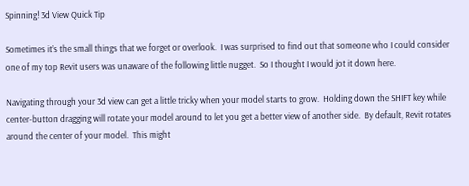Spinning! 3d View Quick Tip

Sometimes it’s the small things that we forget or overlook.  I was surprised to find out that someone who I could consider one of my top Revit users was unaware of the following little nugget.  So I thought I would jot it down here.

Navigating through your 3d view can get a little tricky when your model starts to grow.  Holding down the SHIFT key while center-button dragging will rotate your model around to let you get a better view of another side.  By default, Revit rotates around the center of your model.  This might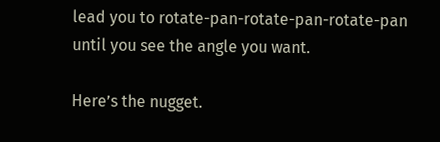lead you to rotate-pan-rotate-pan-rotate-pan until you see the angle you want.

Here’s the nugget.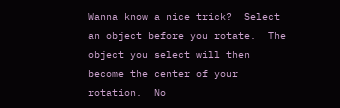Wanna know a nice trick?  Select an object before you rotate.  The object you select will then become the center of your rotation.  No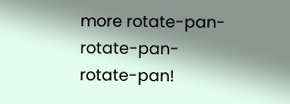more rotate-pan-rotate-pan-rotate-pan!